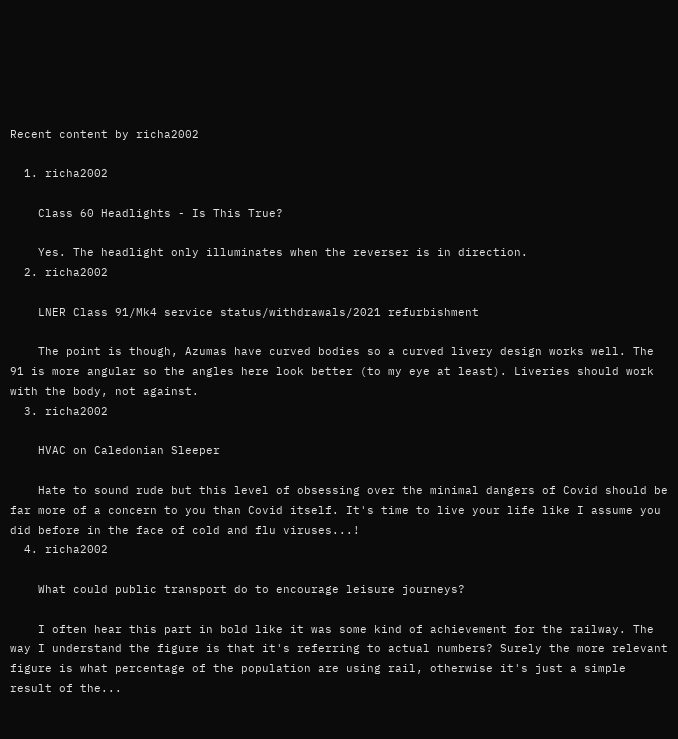Recent content by richa2002

  1. richa2002

    Class 60 Headlights - Is This True?

    Yes. The headlight only illuminates when the reverser is in direction.
  2. richa2002

    LNER Class 91/Mk4 service status/withdrawals/2021 refurbishment

    The point is though, Azumas have curved bodies so a curved livery design works well. The 91 is more angular so the angles here look better (to my eye at least). Liveries should work with the body, not against.
  3. richa2002

    HVAC on Caledonian Sleeper

    Hate to sound rude but this level of obsessing over the minimal dangers of Covid should be far more of a concern to you than Covid itself. It's time to live your life like I assume you did before in the face of cold and flu viruses...!
  4. richa2002

    What could public transport do to encourage leisure journeys?

    I often hear this part in bold like it was some kind of achievement for the railway. The way I understand the figure is that it's referring to actual numbers? Surely the more relevant figure is what percentage of the population are using rail, otherwise it's just a simple result of the...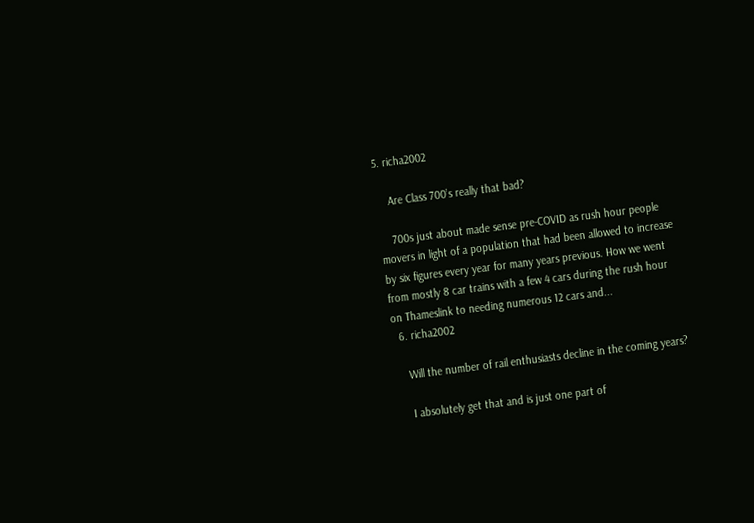5. richa2002

    Are Class 700’s really that bad?

    700s just about made sense pre-COVID as rush hour people movers in light of a population that had been allowed to increase by six figures every year for many years previous. How we went from mostly 8 car trains with a few 4 cars during the rush hour on Thameslink to needing numerous 12 cars and...
  6. richa2002

    Will the number of rail enthusiasts decline in the coming years?

    I absolutely get that and is just one part of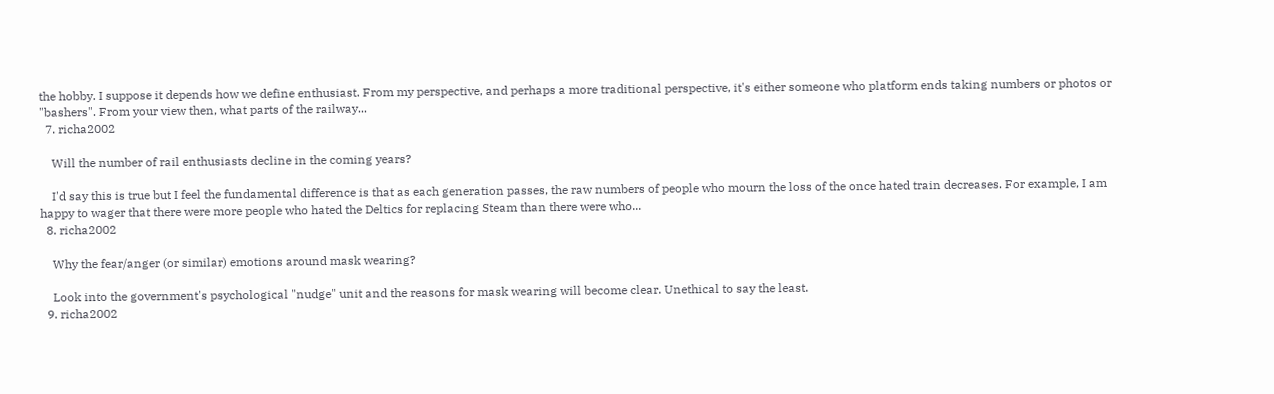the hobby. I suppose it depends how we define enthusiast. From my perspective, and perhaps a more traditional perspective, it's either someone who platform ends taking numbers or photos or "bashers". From your view then, what parts of the railway...
  7. richa2002

    Will the number of rail enthusiasts decline in the coming years?

    I'd say this is true but I feel the fundamental difference is that as each generation passes, the raw numbers of people who mourn the loss of the once hated train decreases. For example, I am happy to wager that there were more people who hated the Deltics for replacing Steam than there were who...
  8. richa2002

    Why the fear/anger (or similar) emotions around mask wearing?

    Look into the government's psychological "nudge" unit and the reasons for mask wearing will become clear. Unethical to say the least.
  9. richa2002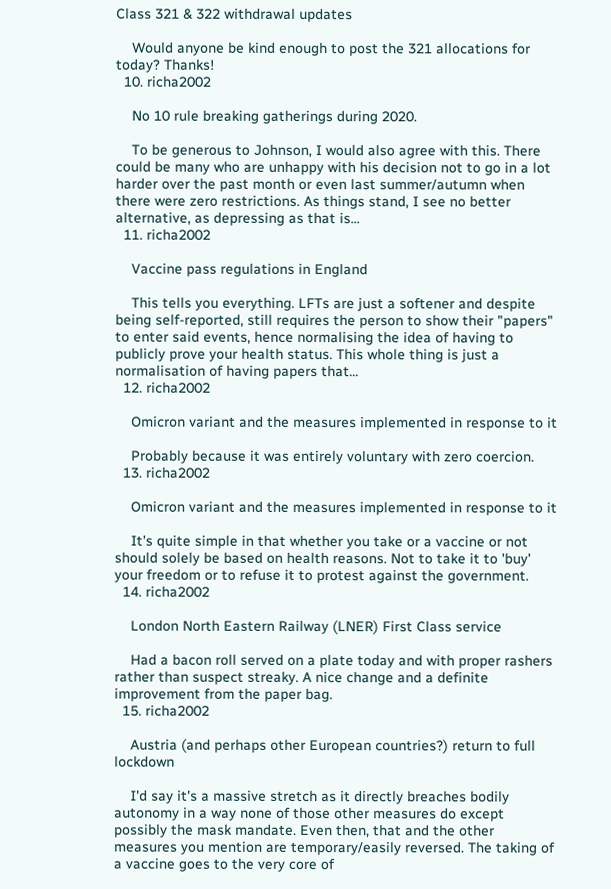Class 321 & 322 withdrawal updates

    Would anyone be kind enough to post the 321 allocations for today? Thanks!
  10. richa2002

    No 10 rule breaking gatherings during 2020.

    To be generous to Johnson, I would also agree with this. There could be many who are unhappy with his decision not to go in a lot harder over the past month or even last summer/autumn when there were zero restrictions. As things stand, I see no better alternative, as depressing as that is...
  11. richa2002

    Vaccine pass regulations in England

    This tells you everything. LFTs are just a softener and despite being self-reported, still requires the person to show their "papers" to enter said events, hence normalising the idea of having to publicly prove your health status. This whole thing is just a normalisation of having papers that...
  12. richa2002

    Omicron variant and the measures implemented in response to it

    Probably because it was entirely voluntary with zero coercion.
  13. richa2002

    Omicron variant and the measures implemented in response to it

    It's quite simple in that whether you take or a vaccine or not should solely be based on health reasons. Not to take it to 'buy' your freedom or to refuse it to protest against the government.
  14. richa2002

    London North Eastern Railway (LNER) First Class service

    Had a bacon roll served on a plate today and with proper rashers rather than suspect streaky. A nice change and a definite improvement from the paper bag.
  15. richa2002

    Austria (and perhaps other European countries?) return to full lockdown

    I'd say it's a massive stretch as it directly breaches bodily autonomy in a way none of those other measures do except possibly the mask mandate. Even then, that and the other measures you mention are temporary/easily reversed. The taking of a vaccine goes to the very core of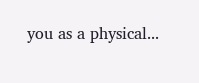you as a physical...